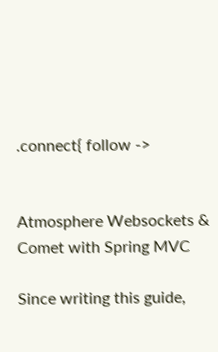.connect{ follow ->


Atmosphere Websockets & Comet with Spring MVC

Since writing this guide,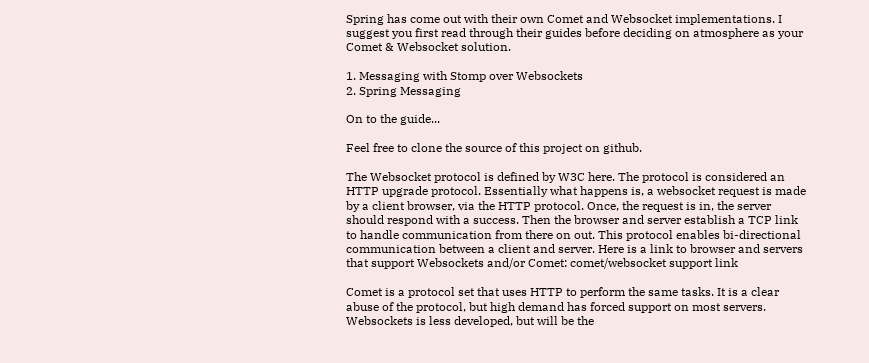Spring has come out with their own Comet and Websocket implementations. I suggest you first read through their guides before deciding on atmosphere as your Comet & Websocket solution.

1. Messaging with Stomp over Websockets
2. Spring Messaging

On to the guide...

Feel free to clone the source of this project on github.

The Websocket protocol is defined by W3C here. The protocol is considered an HTTP upgrade protocol. Essentially what happens is, a websocket request is made by a client browser, via the HTTP protocol. Once, the request is in, the server should respond with a success. Then the browser and server establish a TCP link to handle communication from there on out. This protocol enables bi-directional communication between a client and server. Here is a link to browser and servers that support Websockets and/or Comet: comet/websocket support link

Comet is a protocol set that uses HTTP to perform the same tasks. It is a clear abuse of the protocol, but high demand has forced support on most servers. Websockets is less developed, but will be the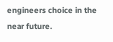engineers choice in the near future.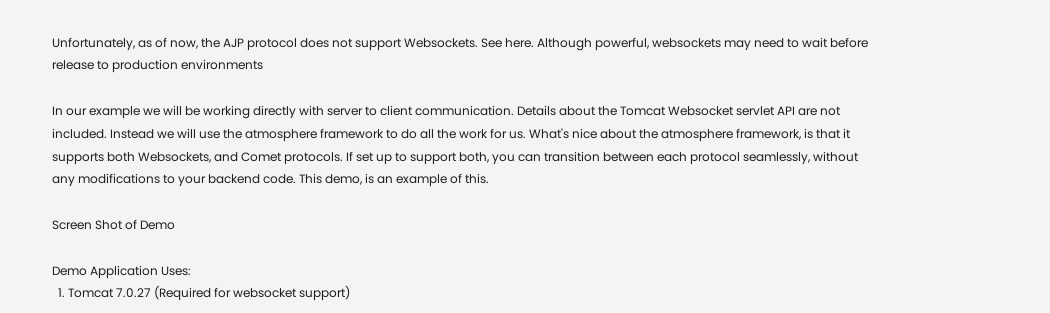Unfortunately, as of now, the AJP protocol does not support Websockets. See here. Although powerful, websockets may need to wait before release to production environments

In our example we will be working directly with server to client communication. Details about the Tomcat Websocket servlet API are not included. Instead we will use the atmosphere framework to do all the work for us. What's nice about the atmosphere framework, is that it supports both Websockets, and Comet protocols. If set up to support both, you can transition between each protocol seamlessly, without any modifications to your backend code. This demo, is an example of this.

Screen Shot of Demo

Demo Application Uses:
  1. Tomcat 7.0.27 (Required for websocket support)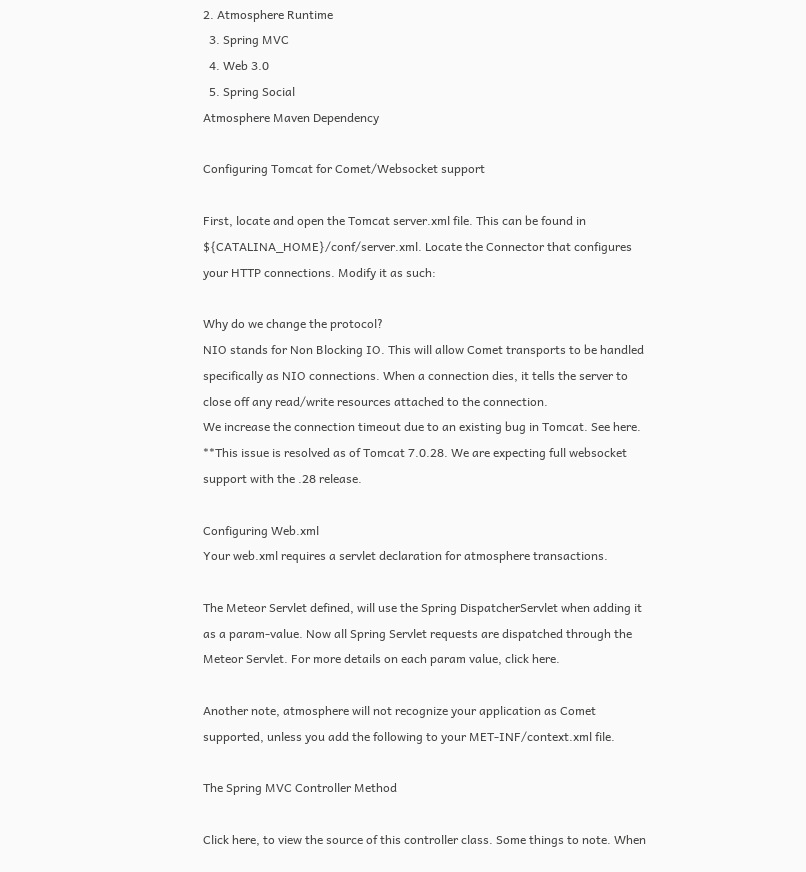2. Atmosphere Runtime
  3. Spring MVC
  4. Web 3.0
  5. Spring Social
Atmosphere Maven Dependency

Configuring Tomcat for Comet/Websocket support

First, locate and open the Tomcat server.xml file. This can be found in ${CATALINA_HOME}/conf/server.xml. Locate the Connector that configures your HTTP connections. Modify it as such:

Why do we change the protocol?
NIO stands for Non Blocking IO. This will allow Comet transports to be handled specifically as NIO connections. When a connection dies, it tells the server to close off any read/write resources attached to the connection.
We increase the connection timeout due to an existing bug in Tomcat. See here. **This issue is resolved as of Tomcat 7.0.28. We are expecting full websocket support with the .28 release.

Configuring Web.xml
Your web.xml requires a servlet declaration for atmosphere transactions.

The Meteor Servlet defined, will use the Spring DispatcherServlet when adding it as a param-value. Now all Spring Servlet requests are dispatched through the Meteor Servlet. For more details on each param value, click here.

Another note, atmosphere will not recognize your application as Comet supported, unless you add the following to your MET-INF/context.xml file.

The Spring MVC Controller Method

Click here, to view the source of this controller class. Some things to note. When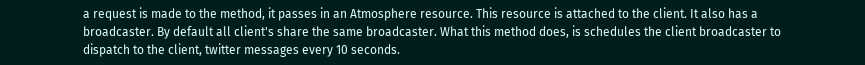a request is made to the method, it passes in an Atmosphere resource. This resource is attached to the client. It also has a broadcaster. By default all client's share the same broadcaster. What this method does, is schedules the client broadcaster to dispatch to the client, twitter messages every 10 seconds.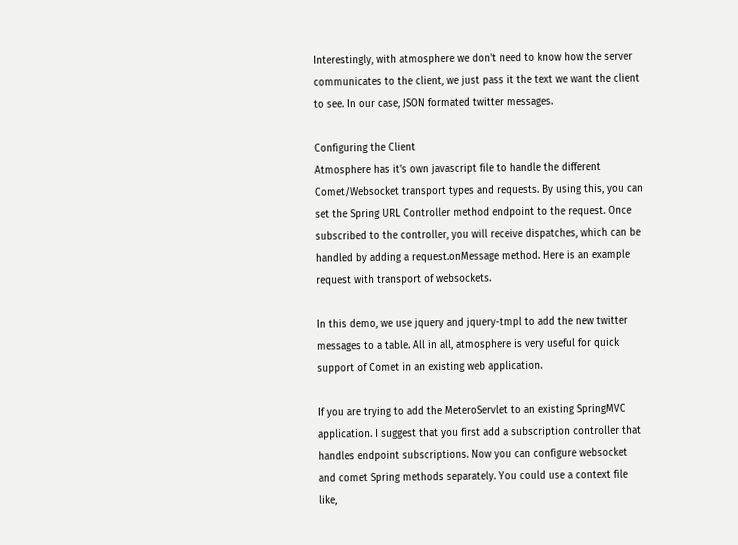Interestingly, with atmosphere we don't need to know how the server communicates to the client, we just pass it the text we want the client to see. In our case, JSON formated twitter messages.

Configuring the Client
Atmosphere has it's own javascript file to handle the different Comet/Websocket transport types and requests. By using this, you can set the Spring URL Controller method endpoint to the request. Once subscribed to the controller, you will receive dispatches, which can be handled by adding a request.onMessage method. Here is an example request with transport of websockets.

In this demo, we use jquery and jquery-tmpl to add the new twitter messages to a table. All in all, atmosphere is very useful for quick support of Comet in an existing web application.

If you are trying to add the MeteroServlet to an existing SpringMVC application. I suggest that you first add a subscription controller that handles endpoint subscriptions. Now you can configure websocket and comet Spring methods separately. You could use a context file like,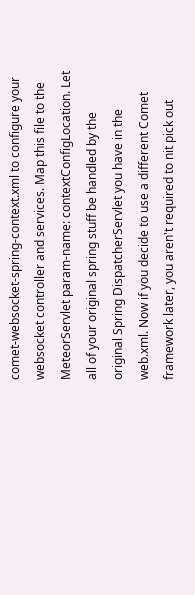comet-websocket-spring-context.xml to configure your websocket controller and services. Map this file to the MeteorServlet param-name: contextConfigLocation. Let all of your original spring stuff be handled by the original Spring DispatcherServlet you have in the web.xml. Now if you decide to use a different Comet framework later, you aren't required to nit pick out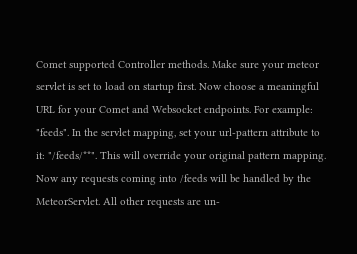Comet supported Controller methods. Make sure your meteor servlet is set to load on startup first. Now choose a meaningful URL for your Comet and Websocket endpoints. For example: "feeds". In the servlet mapping, set your url-pattern attribute to it: "/feeds/**". This will override your original pattern mapping. Now any requests coming into /feeds will be handled by the MeteorServlet. All other requests are un-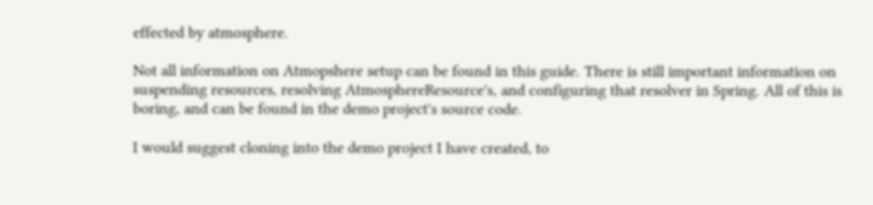effected by atmosphere.

Not all information on Atmopshere setup can be found in this guide. There is still important information on suspending resources, resolving AtmosphereResource's, and configuring that resolver in Spring. All of this is boring, and can be found in the demo project's source code.

I would suggest cloning into the demo project I have created, to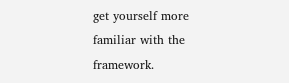get yourself more familiar with the framework.